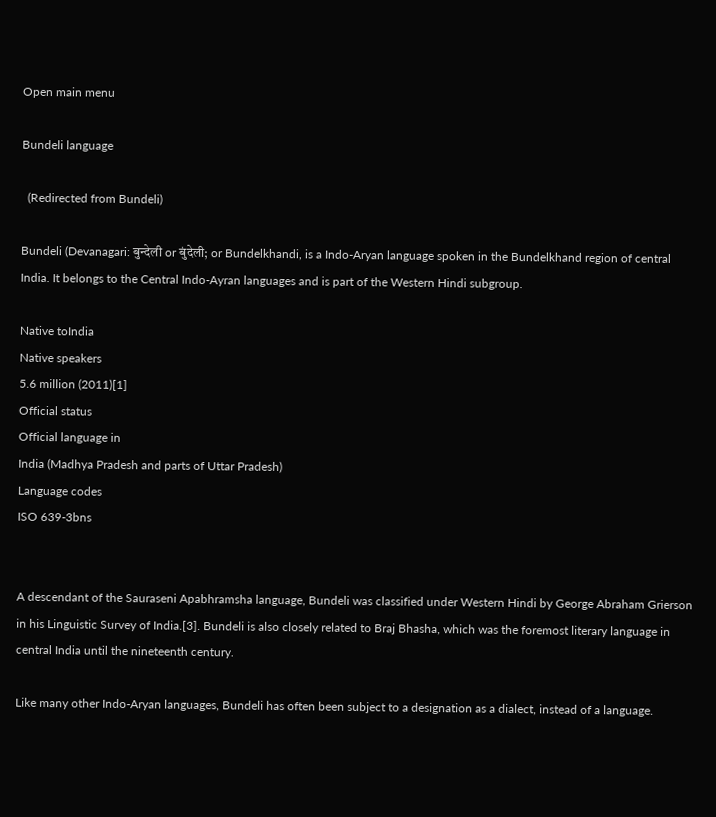Open main menu

Bundeli language

  (Redirected from Bundeli)

Bundeli (Devanagari: बुन्देली or बुंदेली; or Bundelkhandi, is a Indo-Aryan language spoken in the Bundelkhand region of central India. It belongs to the Central Indo-Ayran languages and is part of the Western Hindi subgroup.

Native toIndia
Native speakers
5.6 million (2011)[1]
Official status
Official language in
India (Madhya Pradesh and parts of Uttar Pradesh)
Language codes
ISO 639-3bns


A descendant of the Sauraseni Apabhramsha language, Bundeli was classified under Western Hindi by George Abraham Grierson in his Linguistic Survey of India.[3]. Bundeli is also closely related to Braj Bhasha, which was the foremost literary language in central India until the nineteenth century.

Like many other Indo-Aryan languages, Bundeli has often been subject to a designation as a dialect, instead of a language.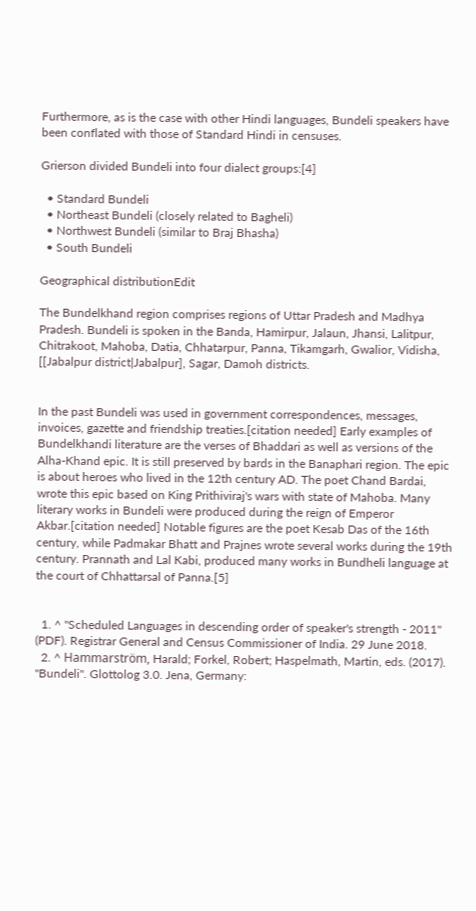Furthermore, as is the case with other Hindi languages, Bundeli speakers have been conflated with those of Standard Hindi in censuses.

Grierson divided Bundeli into four dialect groups:[4]

  • Standard Bundeli
  • Northeast Bundeli (closely related to Bagheli)
  • Northwest Bundeli (similar to Braj Bhasha)
  • South Bundeli

Geographical distributionEdit

The Bundelkhand region comprises regions of Uttar Pradesh and Madhya Pradesh. Bundeli is spoken in the Banda, Hamirpur, Jalaun, Jhansi, Lalitpur, Chitrakoot, Mahoba, Datia, Chhatarpur, Panna, Tikamgarh, Gwalior, Vidisha, [[Jabalpur district|Jabalpur], Sagar, Damoh districts.


In the past Bundeli was used in government correspondences, messages, invoices, gazette and friendship treaties.[citation needed] Early examples of Bundelkhandi literature are the verses of Bhaddari as well as versions of the Alha-Khand epic. It is still preserved by bards in the Banaphari region. The epic is about heroes who lived in the 12th century AD. The poet Chand Bardai, wrote this epic based on King Prithiviraj's wars with state of Mahoba. Many literary works in Bundeli were produced during the reign of Emperor Akbar.[citation needed] Notable figures are the poet Kesab Das of the 16th century, while Padmakar Bhatt and Prajnes wrote several works during the 19th century. Prannath and Lal Kabi, produced many works in Bundheli language at the court of Chhattarsal of Panna.[5]


  1. ^ "Scheduled Languages in descending order of speaker's strength - 2011" (PDF). Registrar General and Census Commissioner of India. 29 June 2018.
  2. ^ Hammarström, Harald; Forkel, Robert; Haspelmath, Martin, eds. (2017). "Bundeli". Glottolog 3.0. Jena, Germany: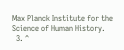Max Planck Institute for the Science of Human History.
  3. ^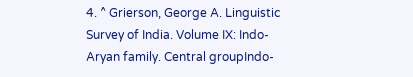4. ^ Grierson, George A. Linguistic Survey of India. Volume IX: Indo-Aryan family. Central groupIndo-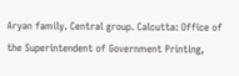Aryan family. Central group. Calcutta: Office of the Superintendent of Government Printing,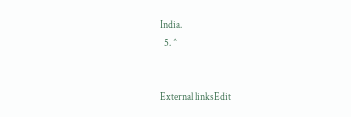India.
  5. ^


External linksEdit